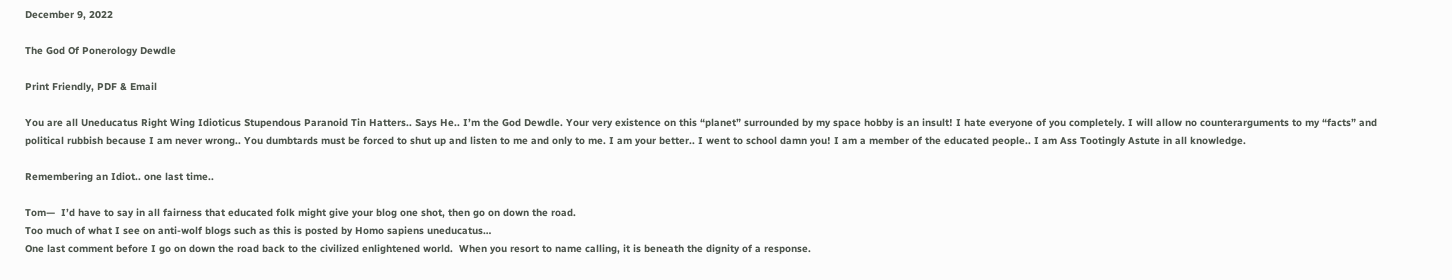December 9, 2022

The God Of Ponerology Dewdle

Print Friendly, PDF & Email

You are all Uneducatus Right Wing Idioticus Stupendous Paranoid Tin Hatters.. Says He.. I’m the God Dewdle. Your very existence on this “planet” surrounded by my space hobby is an insult! I hate everyone of you completely. I will allow no counterarguments to my “facts” and political rubbish because I am never wrong.. You dumbtards must be forced to shut up and listen to me and only to me. I am your better.. I went to school damn you! I am a member of the educated people.. I am Ass Tootingly Astute in all knowledge.

Remembering an Idiot.. one last time..

Tom—  I’d have to say in all fairness that educated folk might give your blog one shot, then go on down the road.
Too much of what I see on anti-wolf blogs such as this is posted by Homo sapiens uneducatus…
One last comment before I go on down the road back to the civilized enlightened world.  When you resort to name calling, it is beneath the dignity of a response.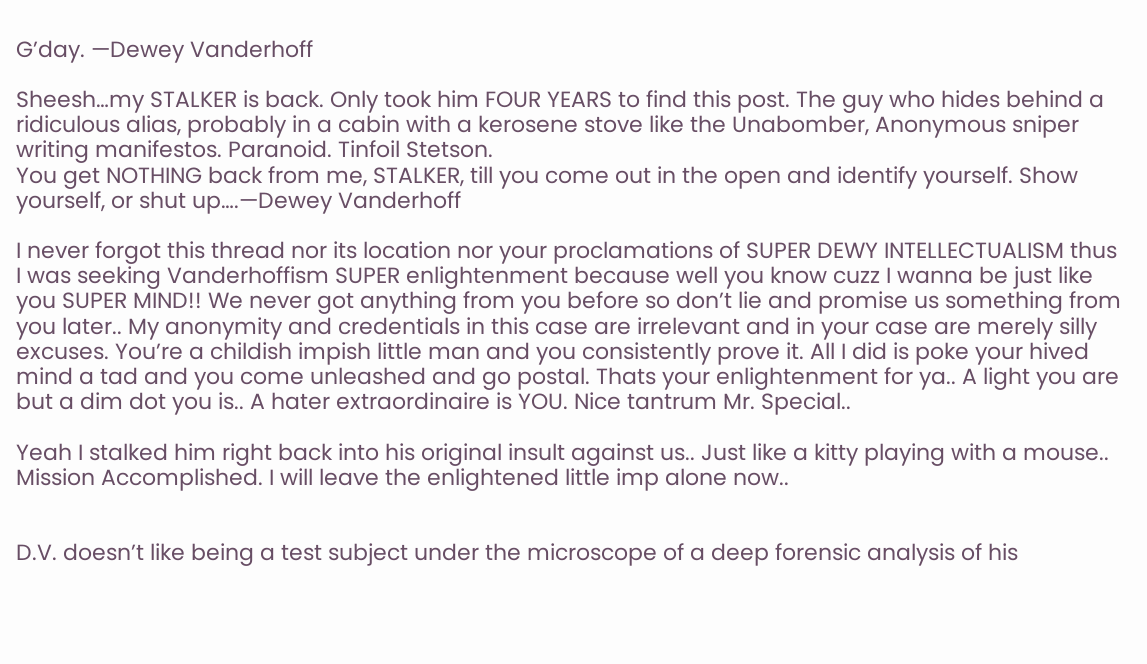G’day. —Dewey Vanderhoff

Sheesh…my STALKER is back. Only took him FOUR YEARS to find this post. The guy who hides behind a ridiculous alias, probably in a cabin with a kerosene stove like the Unabomber, Anonymous sniper writing manifestos. Paranoid. Tinfoil Stetson.
You get NOTHING back from me, STALKER, till you come out in the open and identify yourself. Show yourself, or shut up….—Dewey Vanderhoff

I never forgot this thread nor its location nor your proclamations of SUPER DEWY INTELLECTUALISM thus I was seeking Vanderhoffism SUPER enlightenment because well you know cuzz I wanna be just like you SUPER MIND!! We never got anything from you before so don’t lie and promise us something from you later.. My anonymity and credentials in this case are irrelevant and in your case are merely silly excuses. You’re a childish impish little man and you consistently prove it. All I did is poke your hived mind a tad and you come unleashed and go postal. Thats your enlightenment for ya.. A light you are but a dim dot you is.. A hater extraordinaire is YOU. Nice tantrum Mr. Special..

Yeah I stalked him right back into his original insult against us.. Just like a kitty playing with a mouse.. Mission Accomplished. I will leave the enlightened little imp alone now..


D.V. doesn’t like being a test subject under the microscope of a deep forensic analysis of his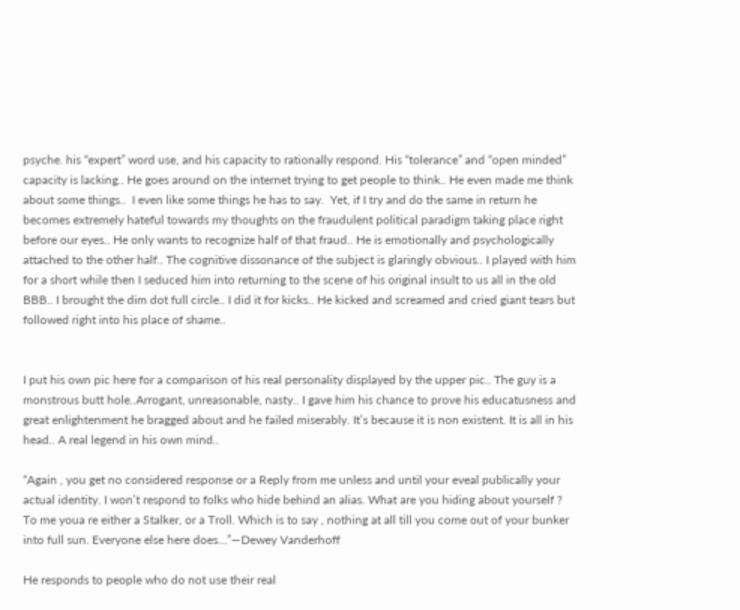psyche. his “expert” word use, and his capacity to rationally respond. His “tolerance” and “open minded” capacity is lacking.. He goes around on the internet trying to get people to think.. He even made me think about some things..  I even like some things he has to say.  Yet, if I try and do the same in return he becomes extremely hateful towards my thoughts on the fraudulent political paradigm taking place right before our eyes.. He only wants to recognize half of that fraud.. He is emotionally and psychologically attached to the other half.. The cognitive dissonance of the subject is glaringly obvious.. I played with him for a short while then I seduced him into returning to the scene of his original insult to us all in the old BBB.. I brought the dim dot full circle.. I did it for kicks.. He kicked and screamed and cried giant tears but followed right into his place of shame..


I put his own pic here for a comparison of his real personality displayed by the upper pic.. The guy is a monstrous butt hole..Arrogant, unreasonable, nasty.. I gave him his chance to prove his educatusness and great enlightenment he bragged about and he failed miserably. It’s because it is non existent. It is all in his head.. A real legend in his own mind..

“Again , you get no considered response or a Reply from me unless and until your eveal publically your actual identity. I won’t respond to folks who hide behind an alias. What are you hiding about yourself ?
To me youa re either a Stalker, or a Troll. Which is to say , nothing at all till you come out of your bunker into full sun. Everyone else here does…”—Dewey Vanderhoff

He responds to people who do not use their real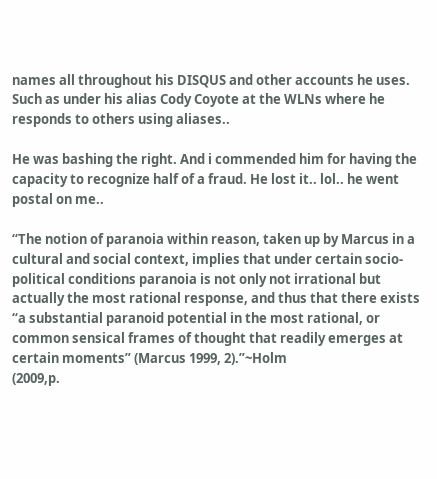names all throughout his DISQUS and other accounts he uses. Such as under his alias Cody Coyote at the WLNs where he responds to others using aliases..

He was bashing the right. And i commended him for having the capacity to recognize half of a fraud. He lost it.. lol.. he went postal on me..

“The notion of paranoia within reason, taken up by Marcus in a cultural and social context, implies that under certain socio-political conditions paranoia is not only not irrational but actually the most rational response, and thus that there exists “a substantial paranoid potential in the most rational, or common sensical frames of thought that readily emerges at certain moments” (Marcus 1999, 2).”~Holm
(2009,p.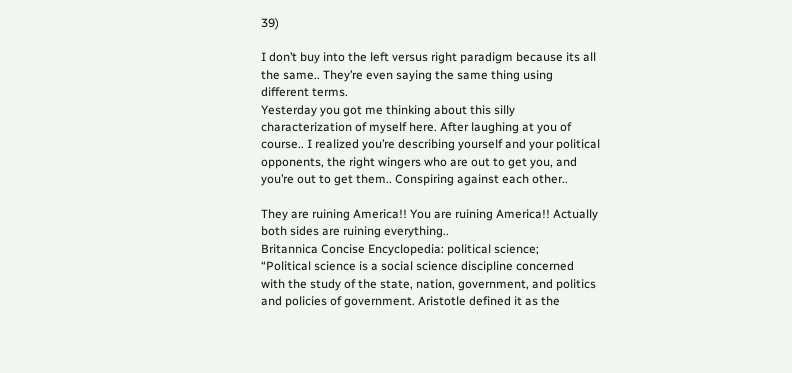39)

I don’t buy into the left versus right paradigm because its all the same.. They’re even saying the same thing using different terms.
Yesterday you got me thinking about this silly characterization of myself here. After laughing at you of course.. I realized you’re describing yourself and your political opponents, the right wingers who are out to get you, and you’re out to get them.. Conspiring against each other..

They are ruining America!! You are ruining America!! Actually both sides are ruining everything..
Britannica Concise Encyclopedia: political science;
“Political science is a social science discipline concerned with the study of the state, nation, government, and politics and policies of government. Aristotle defined it as the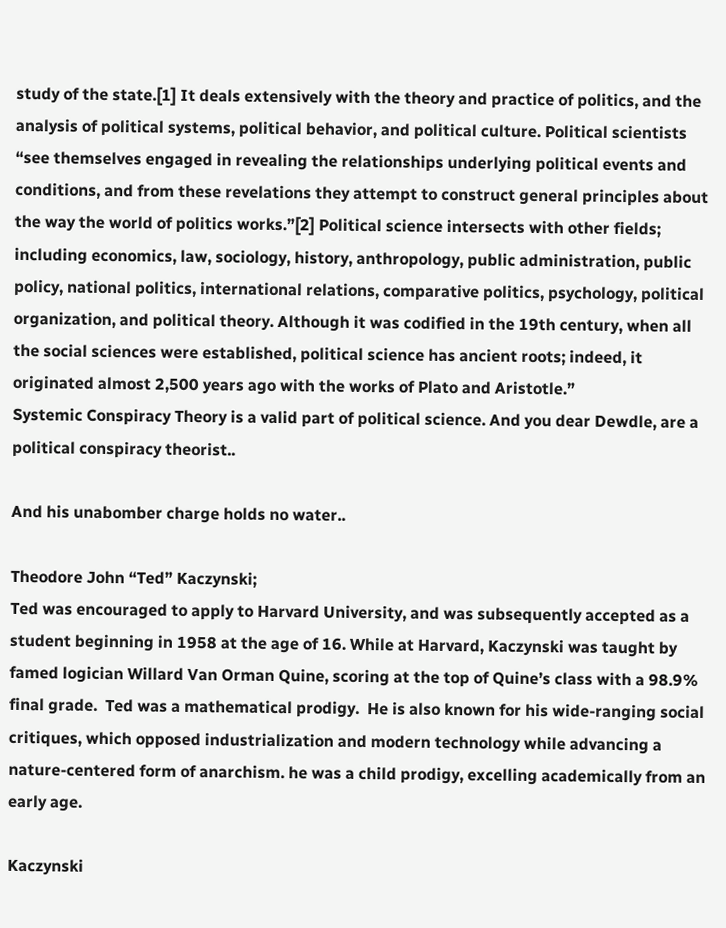study of the state.[1] It deals extensively with the theory and practice of politics, and the analysis of political systems, political behavior, and political culture. Political scientists “see themselves engaged in revealing the relationships underlying political events and conditions, and from these revelations they attempt to construct general principles about the way the world of politics works.”[2] Political science intersects with other fields; including economics, law, sociology, history, anthropology, public administration, public policy, national politics, international relations, comparative politics, psychology, political organization, and political theory. Although it was codified in the 19th century, when all the social sciences were established, political science has ancient roots; indeed, it originated almost 2,500 years ago with the works of Plato and Aristotle.”
Systemic Conspiracy Theory is a valid part of political science. And you dear Dewdle, are a political conspiracy theorist..

And his unabomber charge holds no water..

Theodore John “Ted” Kaczynski;
Ted was encouraged to apply to Harvard University, and was subsequently accepted as a student beginning in 1958 at the age of 16. While at Harvard, Kaczynski was taught by famed logician Willard Van Orman Quine, scoring at the top of Quine’s class with a 98.9% final grade.  Ted was a mathematical prodigy.  He is also known for his wide-ranging social critiques, which opposed industrialization and modern technology while advancing a nature-centered form of anarchism. he was a child prodigy, excelling academically from an early age.

Kaczynski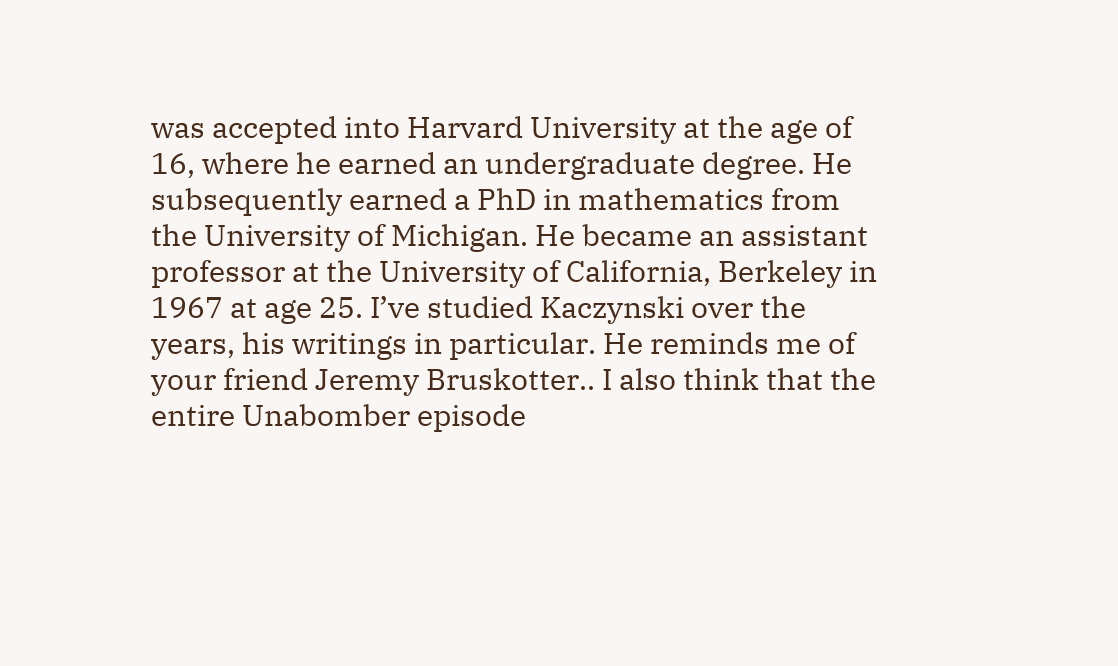was accepted into Harvard University at the age of 16, where he earned an undergraduate degree. He subsequently earned a PhD in mathematics from the University of Michigan. He became an assistant professor at the University of California, Berkeley in 1967 at age 25. I’ve studied Kaczynski over the years, his writings in particular. He reminds me of your friend Jeremy Bruskotter.. I also think that the entire Unabomber episode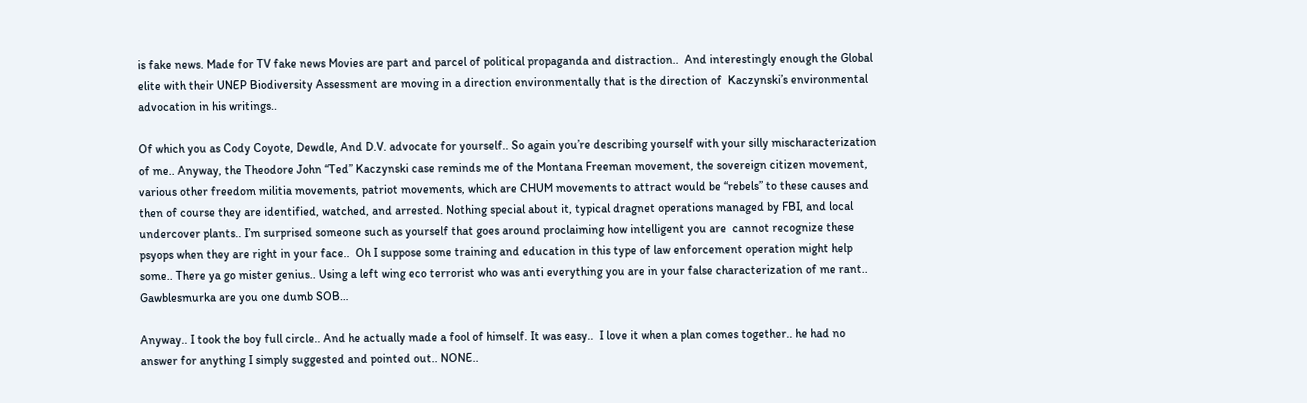is fake news. Made for TV fake news Movies are part and parcel of political propaganda and distraction..  And interestingly enough the Global elite with their UNEP Biodiversity Assessment are moving in a direction environmentally that is the direction of  Kaczynski’s environmental advocation in his writings..

Of which you as Cody Coyote, Dewdle, And D.V. advocate for yourself.. So again you’re describing yourself with your silly mischaracterization of me.. Anyway, the Theodore John “Ted” Kaczynski case reminds me of the Montana Freeman movement, the sovereign citizen movement, various other freedom militia movements, patriot movements, which are CHUM movements to attract would be “rebels” to these causes and then of course they are identified, watched, and arrested. Nothing special about it, typical dragnet operations managed by FBI, and local undercover plants.. I’m surprised someone such as yourself that goes around proclaiming how intelligent you are  cannot recognize these psyops when they are right in your face..  Oh I suppose some training and education in this type of law enforcement operation might help some.. There ya go mister genius.. Using a left wing eco terrorist who was anti everything you are in your false characterization of me rant.. Gawblesmurka are you one dumb SOB…

Anyway.. I took the boy full circle.. And he actually made a fool of himself. It was easy..  I love it when a plan comes together.. he had no answer for anything I simply suggested and pointed out.. NONE..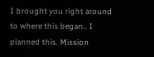I brought you right around to where this began.. I planned this. Mission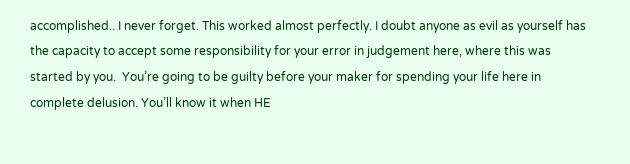accomplished.. I never forget. This worked almost perfectly. I doubt anyone as evil as yourself has the capacity to accept some responsibility for your error in judgement here, where this was started by you.  You’re going to be guilty before your maker for spending your life here in complete delusion. You’ll know it when HE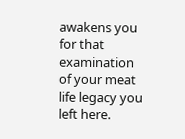awakens you for that examination of your meat life legacy you left here.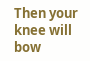Then your knee will bow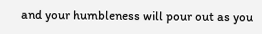and your humbleness will pour out as you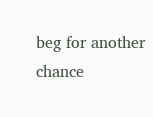beg for another chance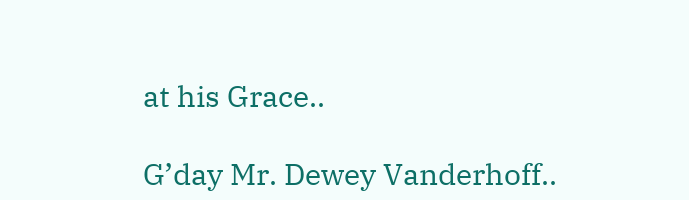at his Grace..

G’day Mr. Dewey Vanderhoff..